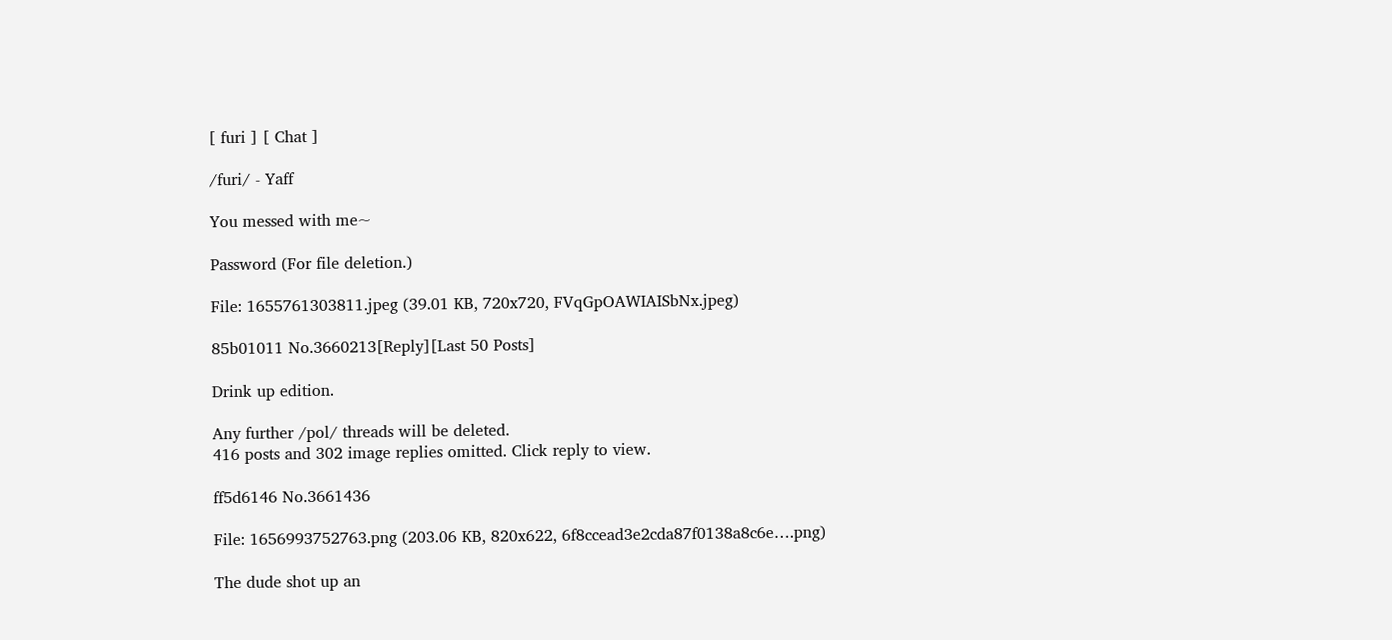[ furi ] [ Chat ]

/furi/ - Yaff

You messed with me~

Password (For file deletion.)

File: 1655761303811.jpeg (39.01 KB, 720x720, FVqGpOAWIAISbNx.jpeg)

85b01011 No.3660213[Reply][Last 50 Posts]

Drink up edition.

Any further /pol/ threads will be deleted.
416 posts and 302 image replies omitted. Click reply to view.

ff5d6146 No.3661436

File: 1656993752763.png (203.06 KB, 820x622, 6f8ccead3e2cda87f0138a8c6e….png)

The dude shot up an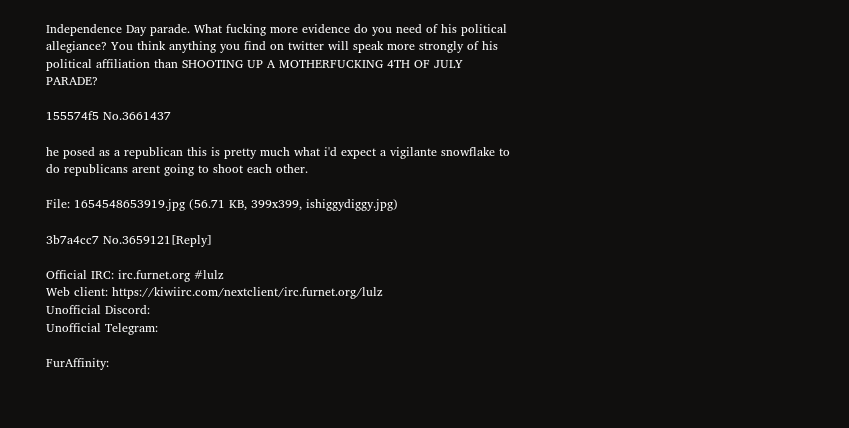Independence Day parade. What fucking more evidence do you need of his political allegiance? You think anything you find on twitter will speak more strongly of his political affiliation than SHOOTING UP A MOTHERFUCKING 4TH OF JULY PARADE?

155574f5 No.3661437

he posed as a republican this is pretty much what i'd expect a vigilante snowflake to do republicans arent going to shoot each other.

File: 1654548653919.jpg (56.71 KB, 399x399, ishiggydiggy.jpg)

3b7a4cc7 No.3659121[Reply]

Official IRC: irc.furnet.org #lulz
Web client: https://kiwiirc.com/nextclient/irc.furnet.org/lulz
Unofficial Discord:
Unofficial Telegram:

FurAffinity: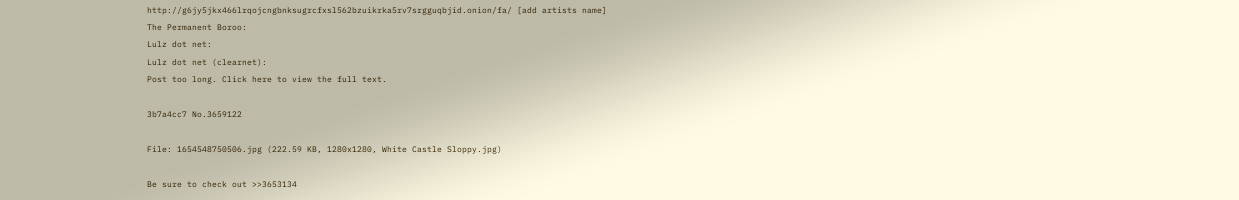http://g6jy5jkx466lrqojcngbnksugrcfxsl562bzuikrka5rv7srgguqbjid.onion/fa/ [add artists name]
The Permanent Boroo:
Lulz dot net:
Lulz dot net (clearnet):
Post too long. Click here to view the full text.

3b7a4cc7 No.3659122

File: 1654548750506.jpg (222.59 KB, 1280x1280, White Castle Sloppy.jpg)

Be sure to check out >>3653134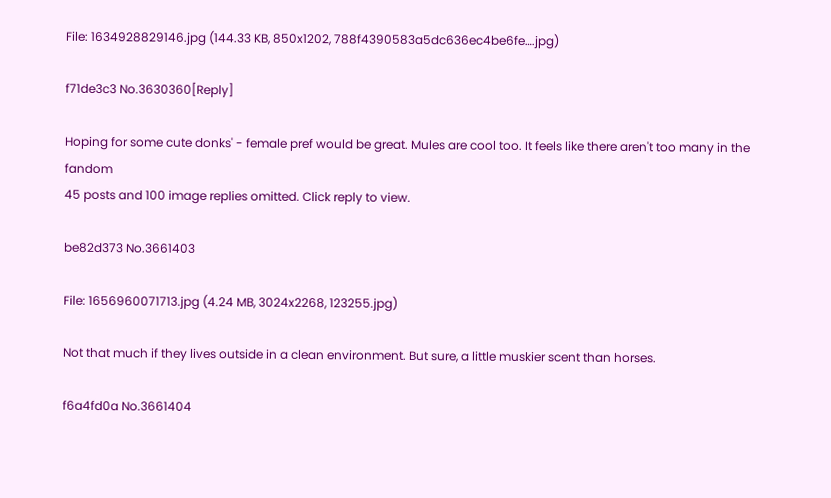File: 1634928829146.jpg (144.33 KB, 850x1202, 788f4390583a5dc636ec4be6fe….jpg)

f71de3c3 No.3630360[Reply]

Hoping for some cute donks' - female pref would be great. Mules are cool too. It feels like there aren't too many in the fandom
45 posts and 100 image replies omitted. Click reply to view.

be82d373 No.3661403

File: 1656960071713.jpg (4.24 MB, 3024x2268, 123255.jpg)

Not that much if they lives outside in a clean environment. But sure, a little muskier scent than horses.

f6a4fd0a No.3661404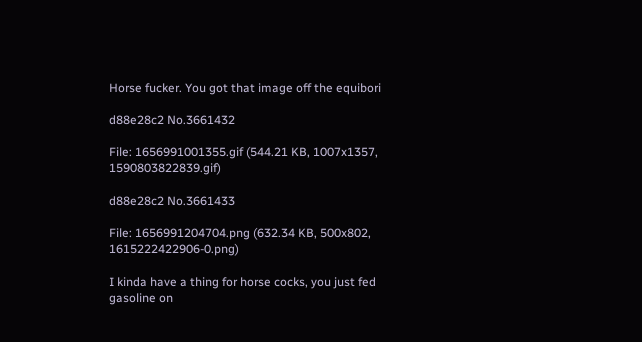Horse fucker. You got that image off the equibori

d88e28c2 No.3661432

File: 1656991001355.gif (544.21 KB, 1007x1357, 1590803822839.gif)

d88e28c2 No.3661433

File: 1656991204704.png (632.34 KB, 500x802, 1615222422906-0.png)

I kinda have a thing for horse cocks, you just fed gasoline on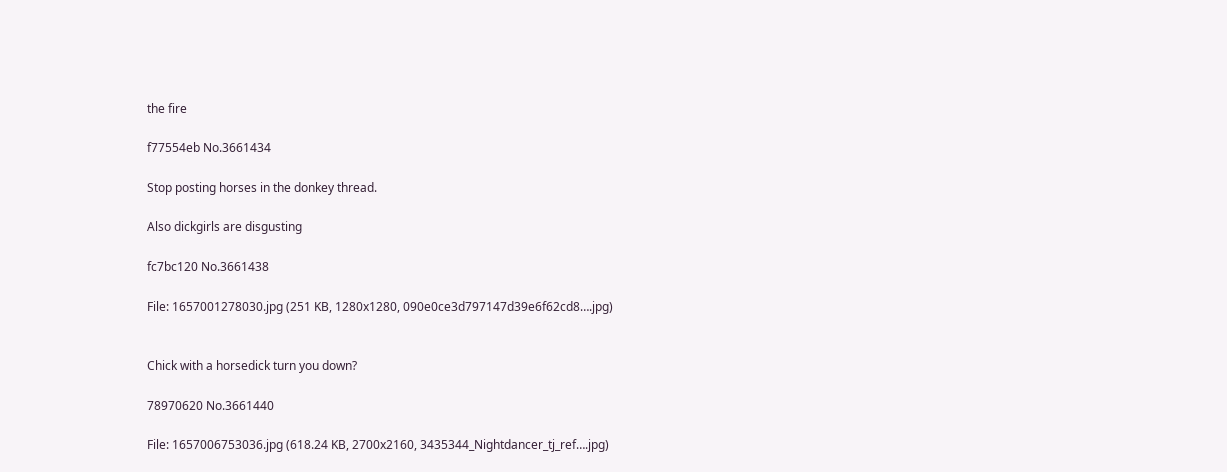the fire

f77554eb No.3661434

Stop posting horses in the donkey thread.

Also dickgirls are disgusting

fc7bc120 No.3661438

File: 1657001278030.jpg (251 KB, 1280x1280, 090e0ce3d797147d39e6f62cd8….jpg)


Chick with a horsedick turn you down?

78970620 No.3661440

File: 1657006753036.jpg (618.24 KB, 2700x2160, 3435344_Nightdancer_tj_ref….jpg)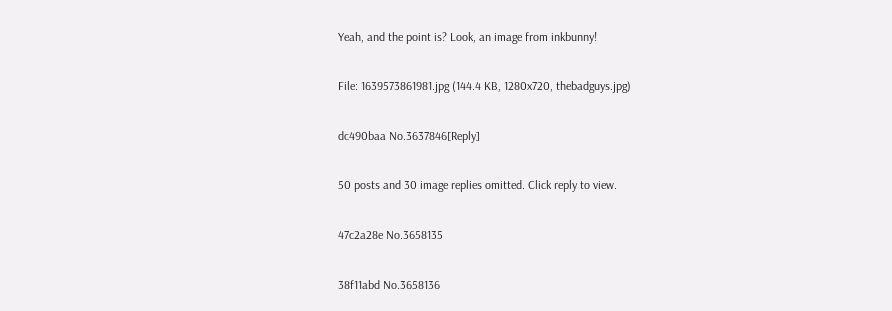Yeah, and the point is? Look, an image from inkbunny!

File: 1639573861981.jpg (144.4 KB, 1280x720, thebadguys.jpg)

dc490baa No.3637846[Reply]

50 posts and 30 image replies omitted. Click reply to view.

47c2a28e No.3658135

38f11abd No.3658136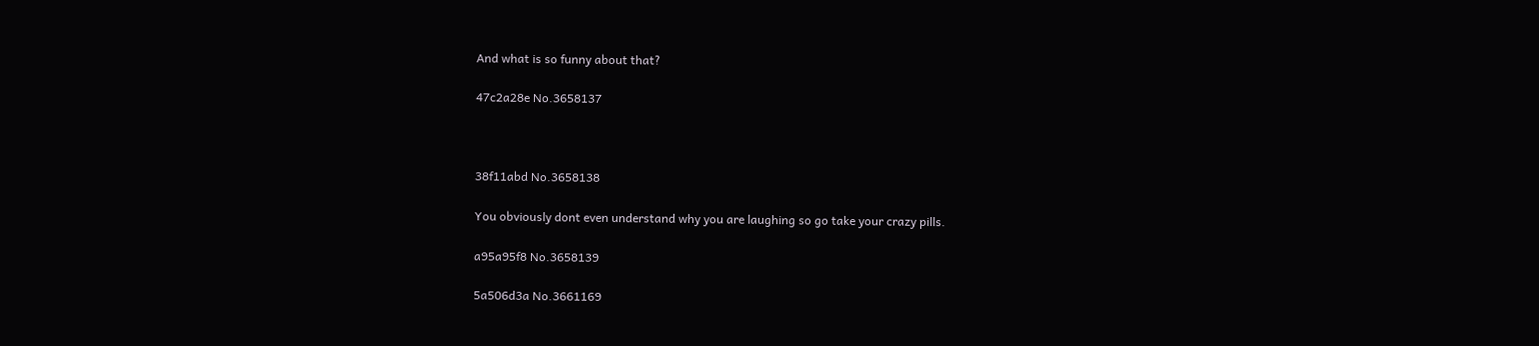And what is so funny about that?

47c2a28e No.3658137



38f11abd No.3658138

You obviously dont even understand why you are laughing so go take your crazy pills.

a95a95f8 No.3658139

5a506d3a No.3661169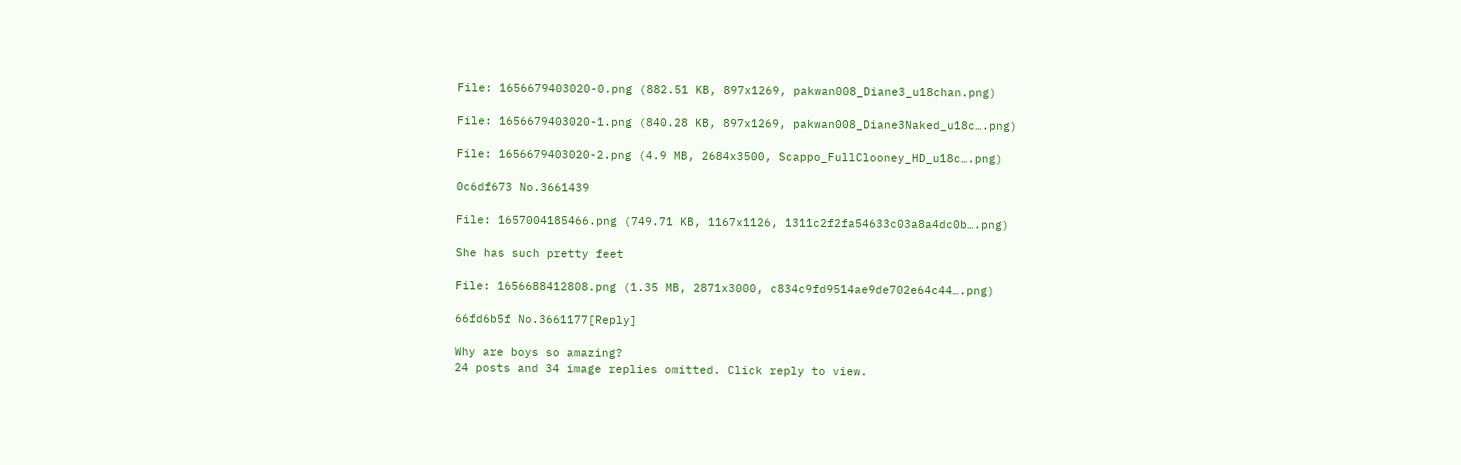File: 1656679403020-0.png (882.51 KB, 897x1269, pakwan008_Diane3_u18chan.png)

File: 1656679403020-1.png (840.28 KB, 897x1269, pakwan008_Diane3Naked_u18c….png)

File: 1656679403020-2.png (4.9 MB, 2684x3500, Scappo_FullClooney_HD_u18c….png)

0c6df673 No.3661439

File: 1657004185466.png (749.71 KB, 1167x1126, 1311c2f2fa54633c03a8a4dc0b….png)

She has such pretty feet

File: 1656688412808.png (1.35 MB, 2871x3000, c834c9fd9514ae9de702e64c44….png)

66fd6b5f No.3661177[Reply]

Why are boys so amazing?
24 posts and 34 image replies omitted. Click reply to view.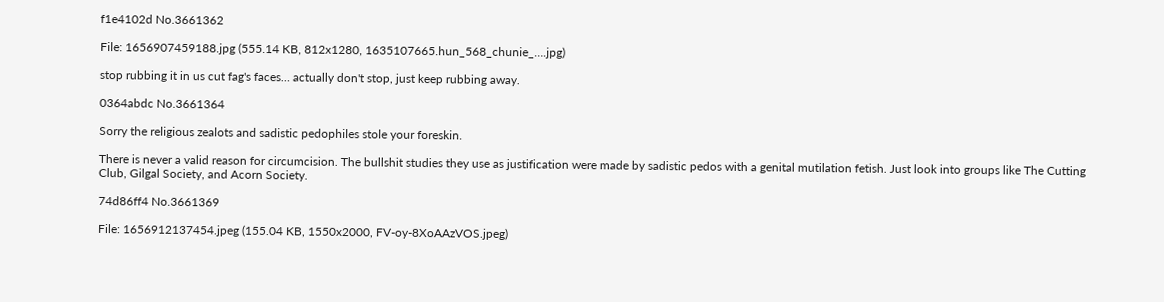f1e4102d No.3661362

File: 1656907459188.jpg (555.14 KB, 812x1280, 1635107665.hun_568_chunie_….jpg)

stop rubbing it in us cut fag's faces… actually don't stop, just keep rubbing away.

0364abdc No.3661364

Sorry the religious zealots and sadistic pedophiles stole your foreskin.

There is never a valid reason for circumcision. The bullshit studies they use as justification were made by sadistic pedos with a genital mutilation fetish. Just look into groups like The Cutting Club, Gilgal Society, and Acorn Society.

74d86ff4 No.3661369

File: 1656912137454.jpeg (155.04 KB, 1550x2000, FV-oy-8XoAAzVOS.jpeg)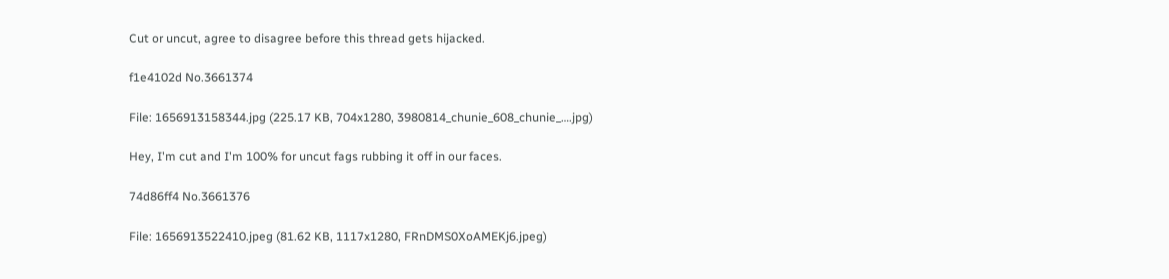Cut or uncut, agree to disagree before this thread gets hijacked.

f1e4102d No.3661374

File: 1656913158344.jpg (225.17 KB, 704x1280, 3980814_chunie_608_chunie_….jpg)

Hey, I'm cut and I'm 100% for uncut fags rubbing it off in our faces.

74d86ff4 No.3661376

File: 1656913522410.jpeg (81.62 KB, 1117x1280, FRnDMS0XoAMEKj6.jpeg)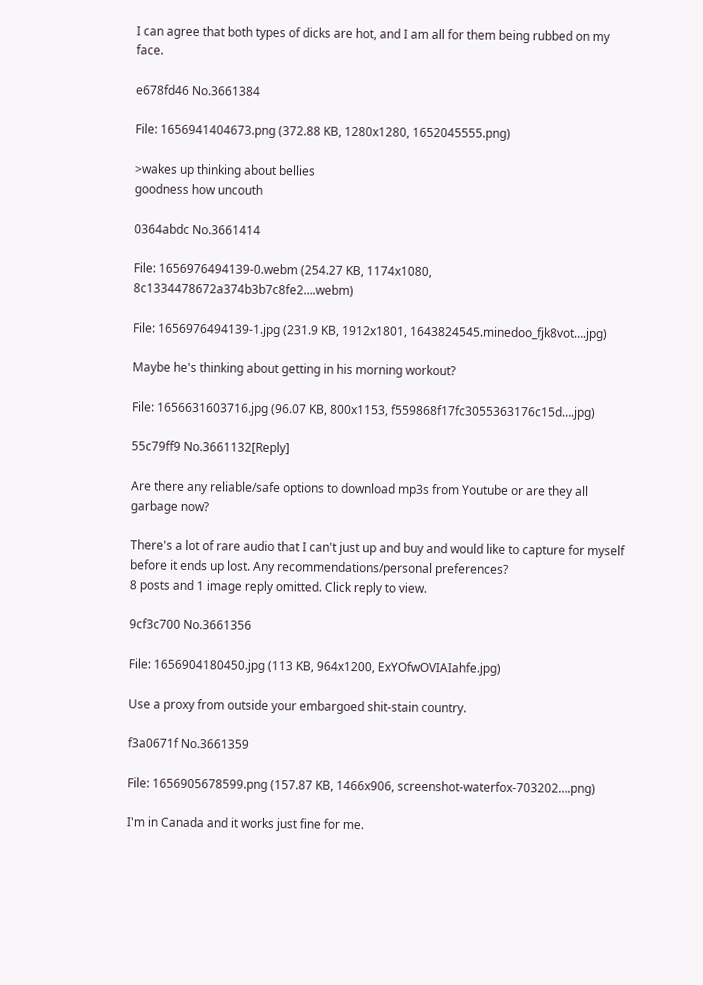I can agree that both types of dicks are hot, and I am all for them being rubbed on my face.

e678fd46 No.3661384

File: 1656941404673.png (372.88 KB, 1280x1280, 1652045555.png)

>wakes up thinking about bellies
goodness how uncouth

0364abdc No.3661414

File: 1656976494139-0.webm (254.27 KB, 1174x1080, 8c1334478672a374b3b7c8fe2….webm)

File: 1656976494139-1.jpg (231.9 KB, 1912x1801, 1643824545.minedoo_fjk8vot….jpg)

Maybe he's thinking about getting in his morning workout?

File: 1656631603716.jpg (96.07 KB, 800x1153, f559868f17fc3055363176c15d….jpg)

55c79ff9 No.3661132[Reply]

Are there any reliable/safe options to download mp3s from Youtube or are they all garbage now?

There's a lot of rare audio that I can't just up and buy and would like to capture for myself before it ends up lost. Any recommendations/personal preferences?
8 posts and 1 image reply omitted. Click reply to view.

9cf3c700 No.3661356

File: 1656904180450.jpg (113 KB, 964x1200, ExYOfwOVIAIahfe.jpg)

Use a proxy from outside your embargoed shit-stain country.

f3a0671f No.3661359

File: 1656905678599.png (157.87 KB, 1466x906, screenshot-waterfox-703202….png)

I'm in Canada and it works just fine for me.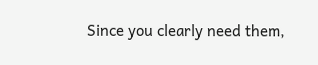Since you clearly need them,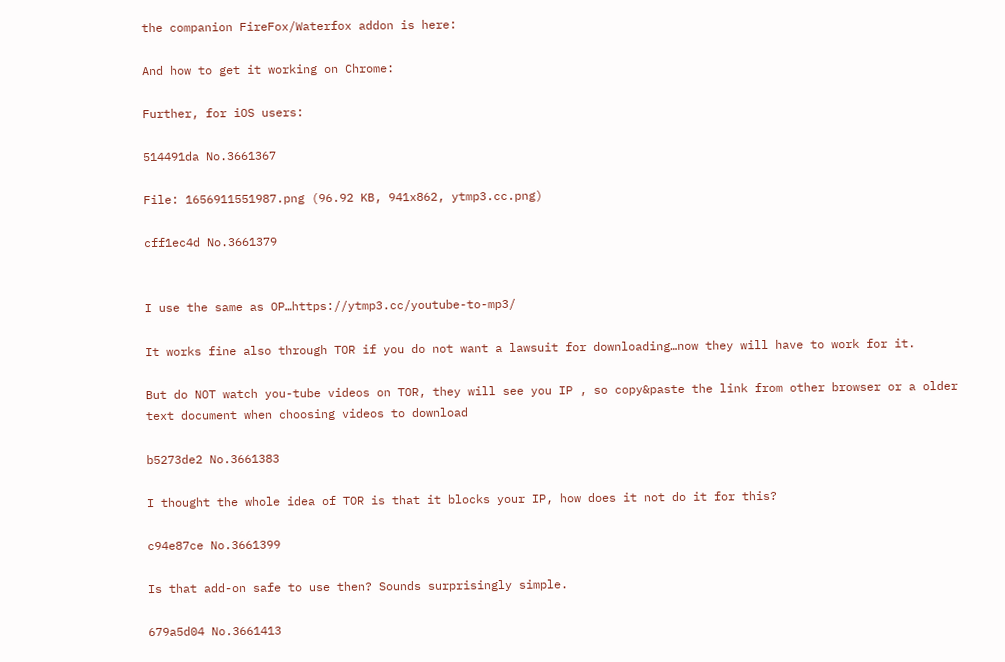the companion FireFox/Waterfox addon is here:

And how to get it working on Chrome:

Further, for iOS users:

514491da No.3661367

File: 1656911551987.png (96.92 KB, 941x862, ytmp3.cc.png)

cff1ec4d No.3661379


I use the same as OP…https://ytmp3.cc/youtube-to-mp3/

It works fine also through TOR if you do not want a lawsuit for downloading…now they will have to work for it.

But do NOT watch you-tube videos on TOR, they will see you IP , so copy&paste the link from other browser or a older text document when choosing videos to download

b5273de2 No.3661383

I thought the whole idea of TOR is that it blocks your IP, how does it not do it for this?

c94e87ce No.3661399

Is that add-on safe to use then? Sounds surprisingly simple.

679a5d04 No.3661413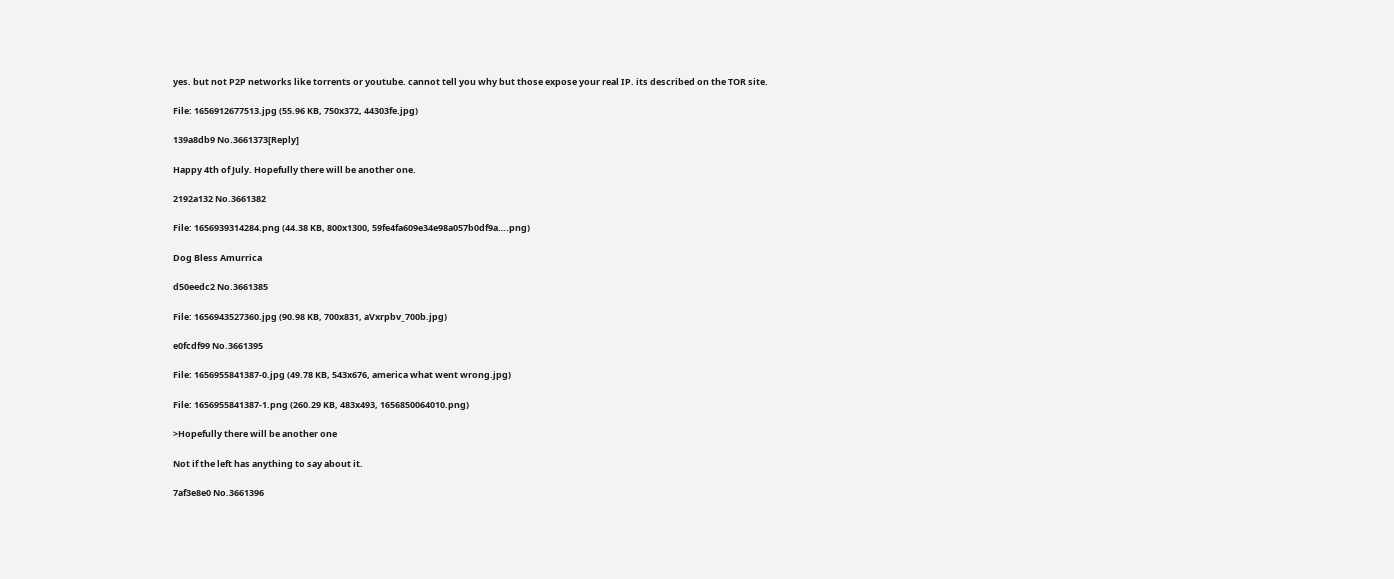yes. but not P2P networks like torrents or youtube. cannot tell you why but those expose your real IP. its described on the TOR site.

File: 1656912677513.jpg (55.96 KB, 750x372, 44303fe.jpg)

139a8db9 No.3661373[Reply]

Happy 4th of July. Hopefully there will be another one.

2192a132 No.3661382

File: 1656939314284.png (44.38 KB, 800x1300, 59fe4fa609e34e98a057b0df9a….png)

Dog Bless Amurrica

d50eedc2 No.3661385

File: 1656943527360.jpg (90.98 KB, 700x831, aVxrpbv_700b.jpg)

e0fcdf99 No.3661395

File: 1656955841387-0.jpg (49.78 KB, 543x676, america what went wrong.jpg)

File: 1656955841387-1.png (260.29 KB, 483x493, 1656850064010.png)

>Hopefully there will be another one

Not if the left has anything to say about it.

7af3e8e0 No.3661396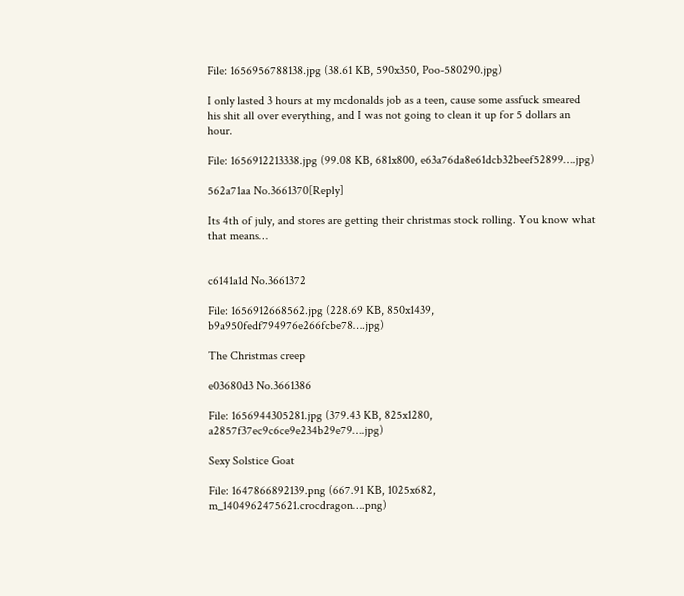File: 1656956788138.jpg (38.61 KB, 590x350, Poo-580290.jpg)

I only lasted 3 hours at my mcdonalds job as a teen, cause some assfuck smeared his shit all over everything, and I was not going to clean it up for 5 dollars an hour.

File: 1656912213338.jpg (99.08 KB, 681x800, e63a76da8e61dcb32beef52899….jpg)

562a71aa No.3661370[Reply]

Its 4th of july, and stores are getting their christmas stock rolling. You know what that means…


c6141a1d No.3661372

File: 1656912668562.jpg (228.69 KB, 850x1439, b9a950fedf794976e266fcbe78….jpg)

The Christmas creep

e03680d3 No.3661386

File: 1656944305281.jpg (379.43 KB, 825x1280, a2857f37ec9c6ce9e234b29e79….jpg)

Sexy Solstice Goat

File: 1647866892139.png (667.91 KB, 1025x682, m_1404962475621.crocdragon….png)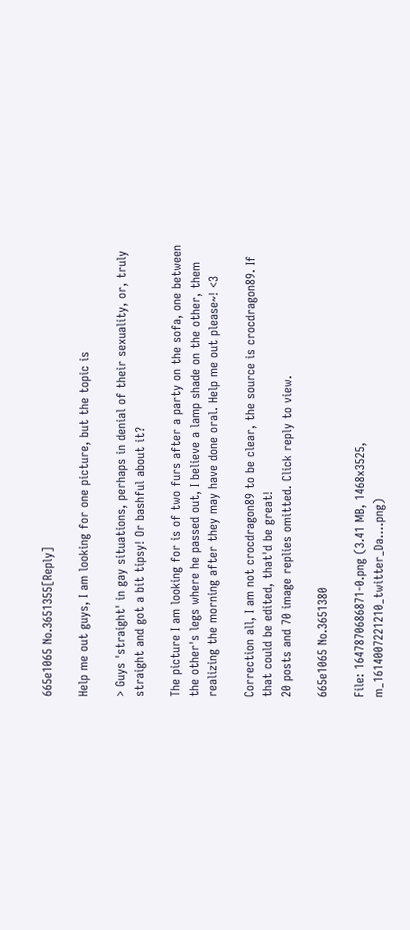665e1065 No.3651355[Reply]

Help me out guys, I am looking for one picture, but the topic is

> Guys 'straight' in gay situations, perhaps in denial of their sexuality, or, truly straight and got a bit tipsy! Or bashful about it?

The picture I am looking for is of two furs after a party on the sofa, one between the other's legs where he passed out, I believe a lamp shade on the other, them realizing the morning after they may have done oral. Help me out please~! <3

Correction all, I am not crocdragon89 to be clear, the source is crocdragon89. If that could be edited, that'd be great!
20 posts and 70 image replies omitted. Click reply to view.

665e1065 No.3651380

File: 1647870686871-0.png (3.41 MB, 1468x3525, m_1614007221210_twitter_Da….png)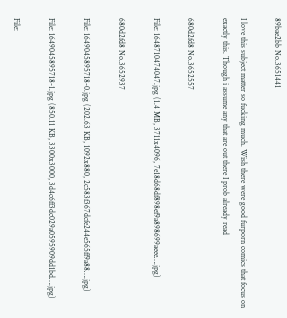89bae2bb No.3651441

I love this subject matter so fucking much. Wish there were good furporn comics that focus on exactly this. Though i assume any that are out there I prob already read

680d2fd8 No.3652557

File: 1648710474047.jpg (1.4 MB, 3711x4096, 7e18d68df898ef9a898699aeee….jpg)

680d2fd8 No.3652937

File: 1649045895718-0.jpg (202.63 KB, 1092x880, 2c583f367dcfe244e565ff9a88….jpg)

File: 1649045895718-1.jpg (850.11 KB, 3300x3000, 3d4c6ff3dc029a0595909dd1bd….jpg)

File: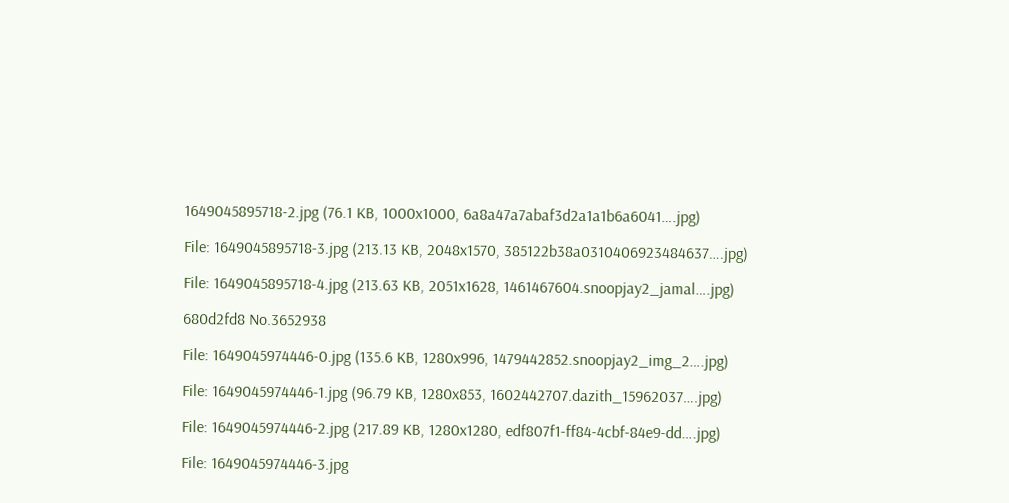1649045895718-2.jpg (76.1 KB, 1000x1000, 6a8a47a7abaf3d2a1a1b6a6041….jpg)

File: 1649045895718-3.jpg (213.13 KB, 2048x1570, 385122b38a0310406923484637….jpg)

File: 1649045895718-4.jpg (213.63 KB, 2051x1628, 1461467604.snoopjay2_jamal….jpg)

680d2fd8 No.3652938

File: 1649045974446-0.jpg (135.6 KB, 1280x996, 1479442852.snoopjay2_img_2….jpg)

File: 1649045974446-1.jpg (96.79 KB, 1280x853, 1602442707.dazith_15962037….jpg)

File: 1649045974446-2.jpg (217.89 KB, 1280x1280, edf807f1-ff84-4cbf-84e9-dd….jpg)

File: 1649045974446-3.jpg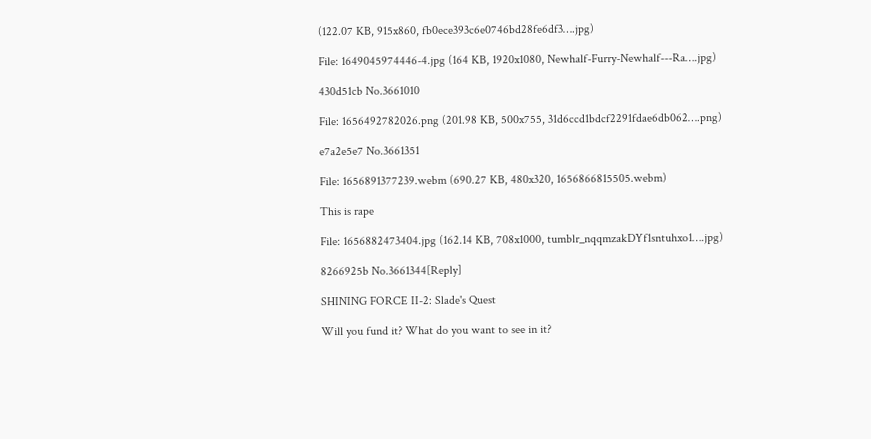(122.07 KB, 915x860, fb0ece393c6e0746bd28fe6df3….jpg)

File: 1649045974446-4.jpg (164 KB, 1920x1080, Newhalf-Furry-Newhalf---Ra….jpg)

430d51cb No.3661010

File: 1656492782026.png (201.98 KB, 500x755, 31d6ccd1bdcf2291fdae6db062….png)

e7a2e5e7 No.3661351

File: 1656891377239.webm (690.27 KB, 480x320, 1656866815505.webm)

This is rape

File: 1656882473404.jpg (162.14 KB, 708x1000, tumblr_nqqmzakDYf1sntuhxo1….jpg)

8266925b No.3661344[Reply]

SHINING FORCE II-2: Slade's Quest

Will you fund it? What do you want to see in it?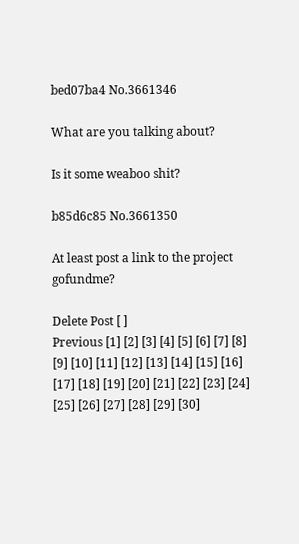bed07ba4 No.3661346

What are you talking about?

Is it some weaboo shit?

b85d6c85 No.3661350

At least post a link to the project gofundme?

Delete Post [ ]
Previous [1] [2] [3] [4] [5] [6] [7] [8] [9] [10] [11] [12] [13] [14] [15] [16] [17] [18] [19] [20] [21] [22] [23] [24] [25] [26] [27] [28] [29] [30]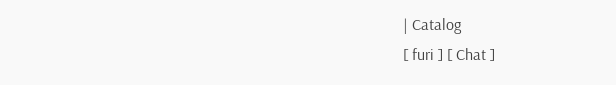| Catalog
[ furi ] [ Chat ]